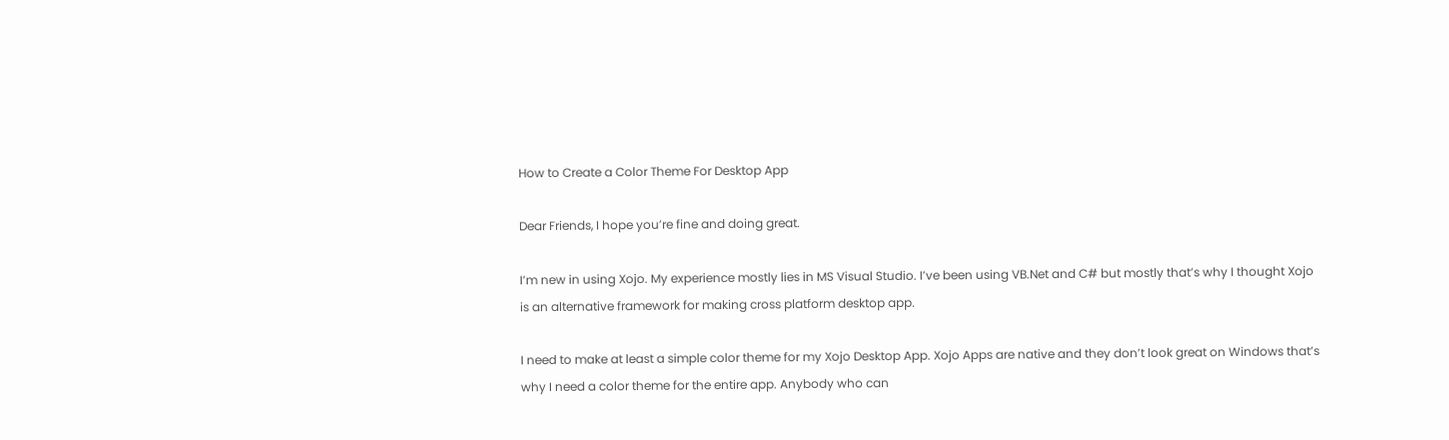How to Create a Color Theme For Desktop App

Dear Friends, I hope you’re fine and doing great.

I’m new in using Xojo. My experience mostly lies in MS Visual Studio. I’ve been using VB.Net and C# but mostly that’s why I thought Xojo is an alternative framework for making cross platform desktop app.

I need to make at least a simple color theme for my Xojo Desktop App. Xojo Apps are native and they don’t look great on Windows that’s why I need a color theme for the entire app. Anybody who can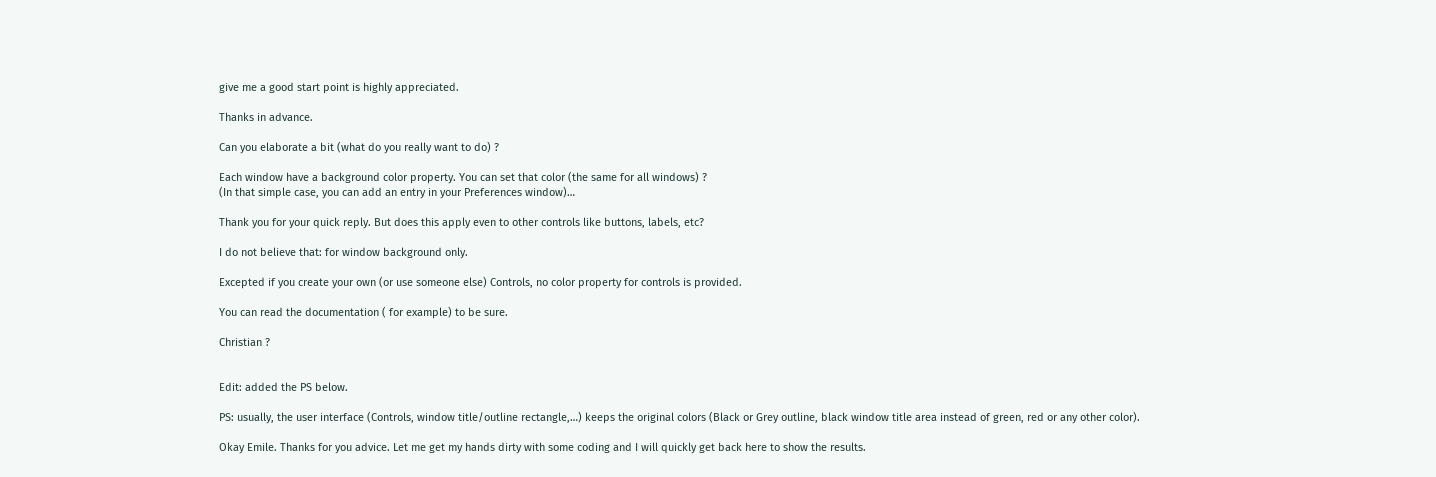give me a good start point is highly appreciated.

Thanks in advance.

Can you elaborate a bit (what do you really want to do) ?

Each window have a background color property. You can set that color (the same for all windows) ?
(In that simple case, you can add an entry in your Preferences window)…

Thank you for your quick reply. But does this apply even to other controls like buttons, labels, etc?

I do not believe that: for window background only.

Excepted if you create your own (or use someone else) Controls, no color property for controls is provided.

You can read the documentation ( for example) to be sure.

Christian ?


Edit: added the PS below.

PS: usually, the user interface (Controls, window title/outline rectangle,…) keeps the original colors (Black or Grey outline, black window title area instead of green, red or any other color).

Okay Emile. Thanks for you advice. Let me get my hands dirty with some coding and I will quickly get back here to show the results.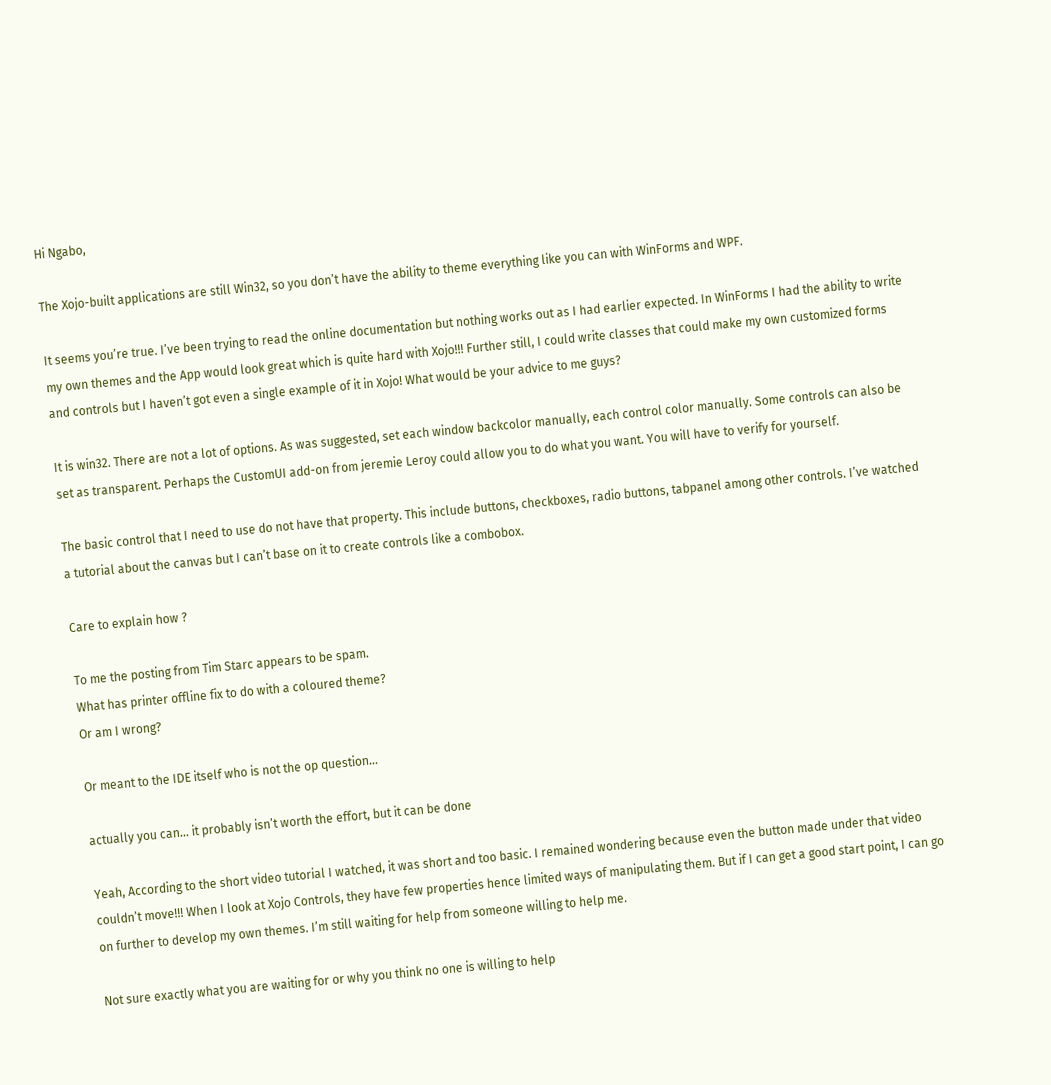Hi Ngabo,

The Xojo-built applications are still Win32, so you don’t have the ability to theme everything like you can with WinForms and WPF.

It seems you’re true. I’ve been trying to read the online documentation but nothing works out as I had earlier expected. In WinForms I had the ability to write my own themes and the App would look great which is quite hard with Xojo!!! Further still, I could write classes that could make my own customized forms and controls but I haven’t got even a single example of it in Xojo! What would be your advice to me guys?

It is win32. There are not a lot of options. As was suggested, set each window backcolor manually, each control color manually. Some controls can also be set as transparent. Perhaps the CustomUI add-on from jeremie Leroy could allow you to do what you want. You will have to verify for yourself.

The basic control that I need to use do not have that property. This include buttons, checkboxes, radio buttons, tabpanel among other controls. I’ve watched a tutorial about the canvas but I can’t base on it to create controls like a combobox.

Care to explain how ?

To me the posting from Tim Starc appears to be spam.
What has printer offline fix to do with a coloured theme?
Or am I wrong?

Or meant to the IDE itself who is not the op question…

actually you can… it probably isn’t worth the effort, but it can be done

Yeah, According to the short video tutorial I watched, it was short and too basic. I remained wondering because even the button made under that video couldn’t move!!! When I look at Xojo Controls, they have few properties hence limited ways of manipulating them. But if I can get a good start point, I can go on further to develop my own themes. I’m still waiting for help from someone willing to help me.

Not sure exactly what you are waiting for or why you think no one is willing to help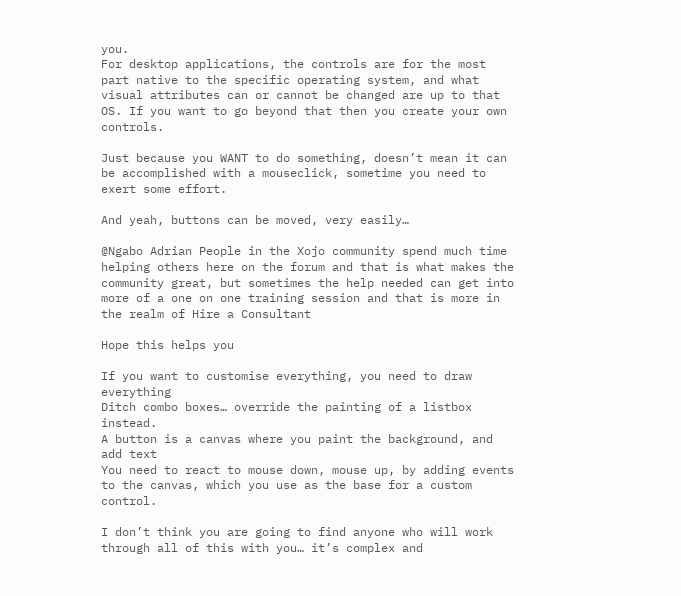you.
For desktop applications, the controls are for the most part native to the specific operating system, and what visual attributes can or cannot be changed are up to that OS. If you want to go beyond that then you create your own controls.

Just because you WANT to do something, doesn’t mean it can be accomplished with a mouseclick, sometime you need to exert some effort.

And yeah, buttons can be moved, very easily…

@Ngabo Adrian People in the Xojo community spend much time helping others here on the forum and that is what makes the community great, but sometimes the help needed can get into more of a one on one training session and that is more in the realm of Hire a Consultant

Hope this helps you

If you want to customise everything, you need to draw everything
Ditch combo boxes… override the painting of a listbox instead.
A button is a canvas where you paint the background, and add text
You need to react to mouse down, mouse up, by adding events to the canvas, which you use as the base for a custom control.

I don’t think you are going to find anyone who will work through all of this with you… it’s complex and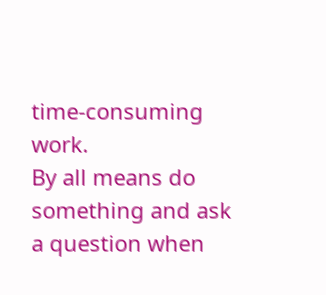time-consuming work.
By all means do something and ask a question when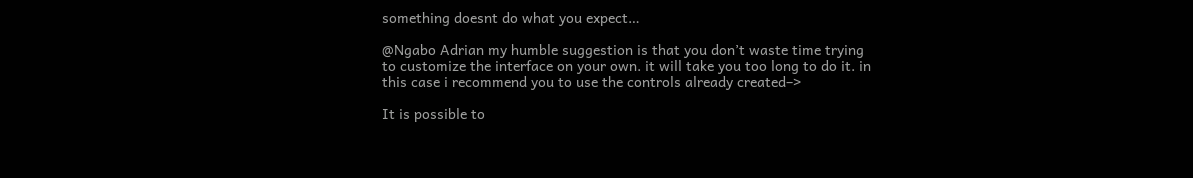something doesnt do what you expect…

@Ngabo Adrian my humble suggestion is that you don’t waste time trying to customize the interface on your own. it will take you too long to do it. in this case i recommend you to use the controls already created–>

It is possible to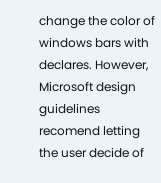change the color of windows bars with declares. However, Microsoft design guidelines recomend letting the user decide of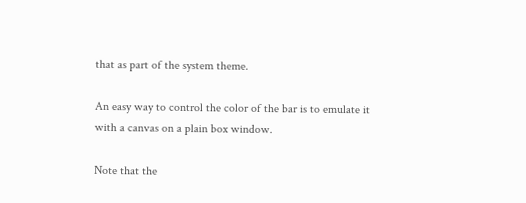that as part of the system theme.

An easy way to control the color of the bar is to emulate it with a canvas on a plain box window.

Note that the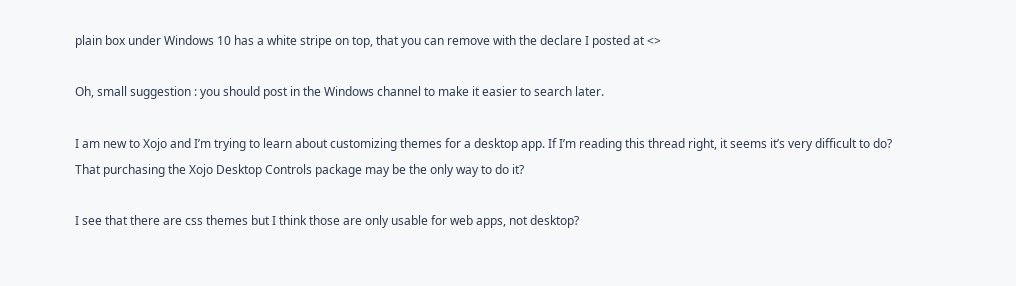plain box under Windows 10 has a white stripe on top, that you can remove with the declare I posted at <>

Oh, small suggestion : you should post in the Windows channel to make it easier to search later.

I am new to Xojo and I’m trying to learn about customizing themes for a desktop app. If I’m reading this thread right, it seems it’s very difficult to do? That purchasing the Xojo Desktop Controls package may be the only way to do it?

I see that there are css themes but I think those are only usable for web apps, not desktop?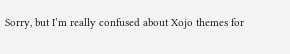Sorry, but I’m really confused about Xojo themes for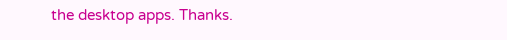the desktop apps. Thanks.